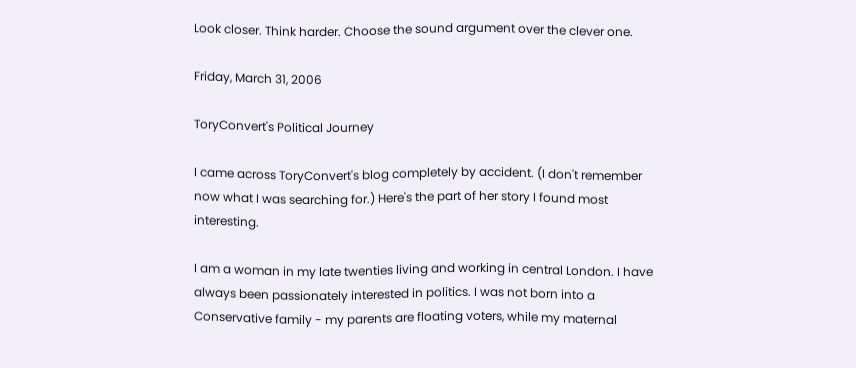Look closer. Think harder. Choose the sound argument over the clever one.

Friday, March 31, 2006

ToryConvert's Political Journey

I came across ToryConvert's blog completely by accident. (I don't remember now what I was searching for.) Here's the part of her story I found most interesting.

I am a woman in my late twenties living and working in central London. I have always been passionately interested in politics. I was not born into a Conservative family - my parents are floating voters, while my maternal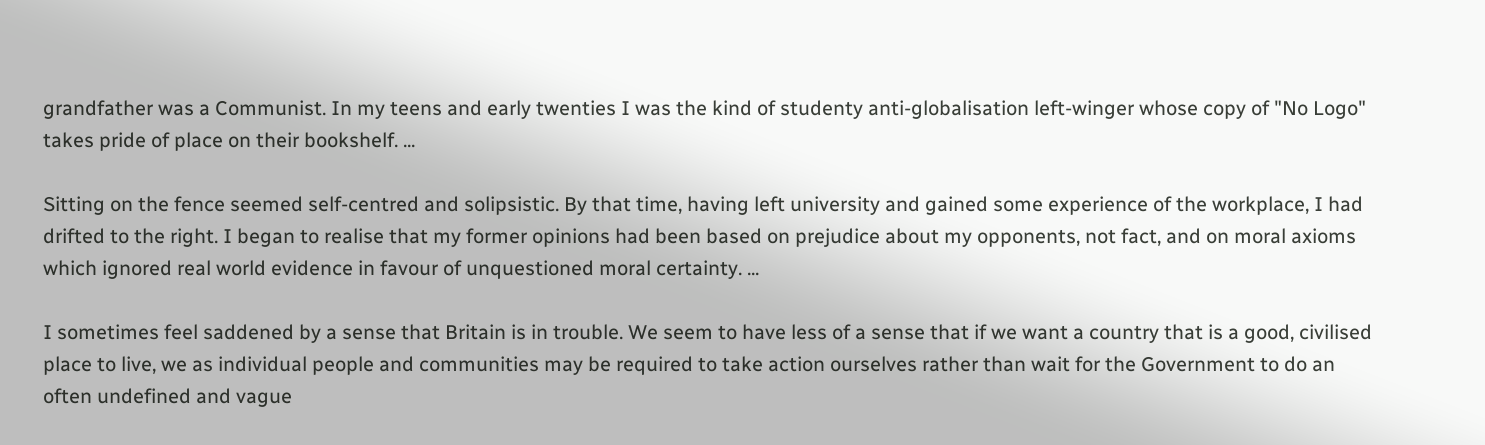grandfather was a Communist. In my teens and early twenties I was the kind of studenty anti-globalisation left-winger whose copy of "No Logo" takes pride of place on their bookshelf. ...

Sitting on the fence seemed self-centred and solipsistic. By that time, having left university and gained some experience of the workplace, I had drifted to the right. I began to realise that my former opinions had been based on prejudice about my opponents, not fact, and on moral axioms which ignored real world evidence in favour of unquestioned moral certainty. ...

I sometimes feel saddened by a sense that Britain is in trouble. We seem to have less of a sense that if we want a country that is a good, civilised place to live, we as individual people and communities may be required to take action ourselves rather than wait for the Government to do an often undefined and vague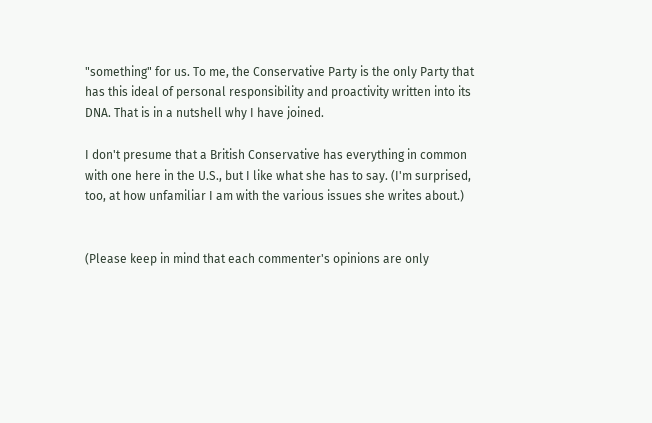"something" for us. To me, the Conservative Party is the only Party that has this ideal of personal responsibility and proactivity written into its DNA. That is in a nutshell why I have joined.

I don't presume that a British Conservative has everything in common with one here in the U.S., but I like what she has to say. (I'm surprised, too, at how unfamiliar I am with the various issues she writes about.)


(Please keep in mind that each commenter's opinions are only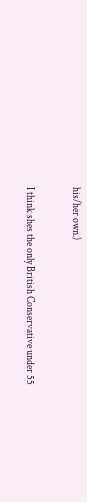his/her own.)

I think shes the only British Conservative under 55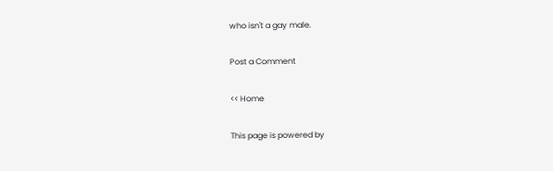who isn't a gay male.

Post a Comment

<< Home

This page is powered by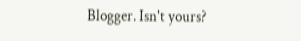Blogger. Isn't yours?